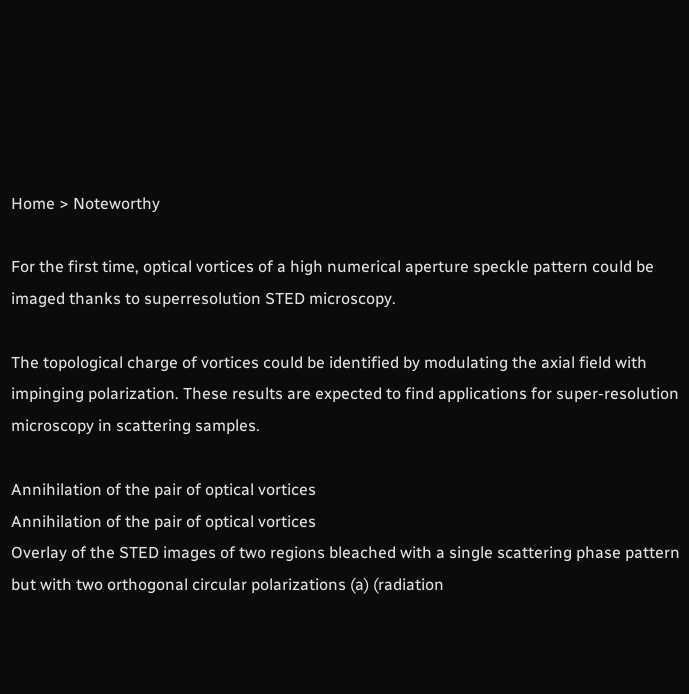Home > Noteworthy

For the first time, optical vortices of a high numerical aperture speckle pattern could be imaged thanks to superresolution STED microscopy.

The topological charge of vortices could be identified by modulating the axial field with impinging polarization. These results are expected to find applications for super-resolution microscopy in scattering samples.

Annihilation of the pair of optical vortices
Annihilation of the pair of optical vortices
Overlay of the STED images of two regions bleached with a single scattering phase pattern but with two orthogonal circular polarizations (a) (radiation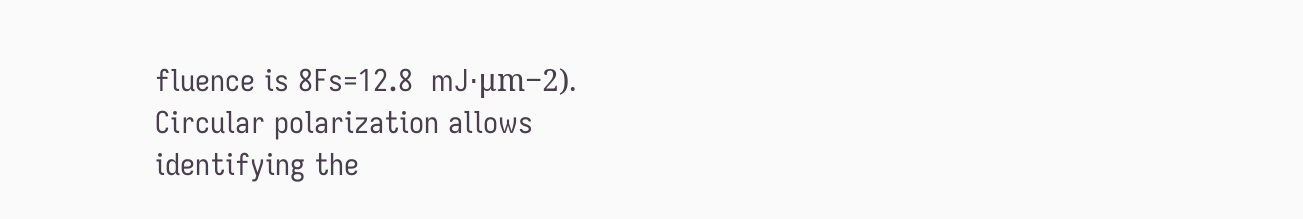fluence is 8Fs=12.8  mJ⋅μm−2). Circular polarization allows identifying the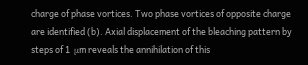charge of phase vortices. Two phase vortices of opposite charge are identified (b). Axial displacement of the bleaching pattern by steps of 1  μm reveals the annihilation of this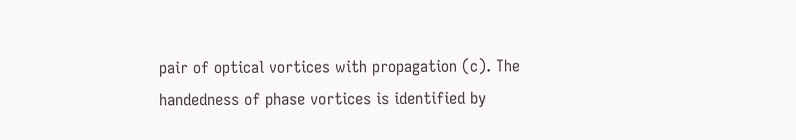pair of optical vortices with propagation (c). The handedness of phase vortices is identified by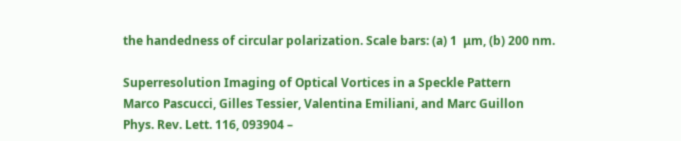the handedness of circular polarization. Scale bars: (a) 1  μm, (b) 200 nm.

Superresolution Imaging of Optical Vortices in a Speckle Pattern
Marco Pascucci, Gilles Tessier, Valentina Emiliani, and Marc Guillon
Phys. Rev. Lett. 116, 093904 –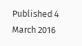Published 4 March 2016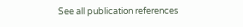See all publication references